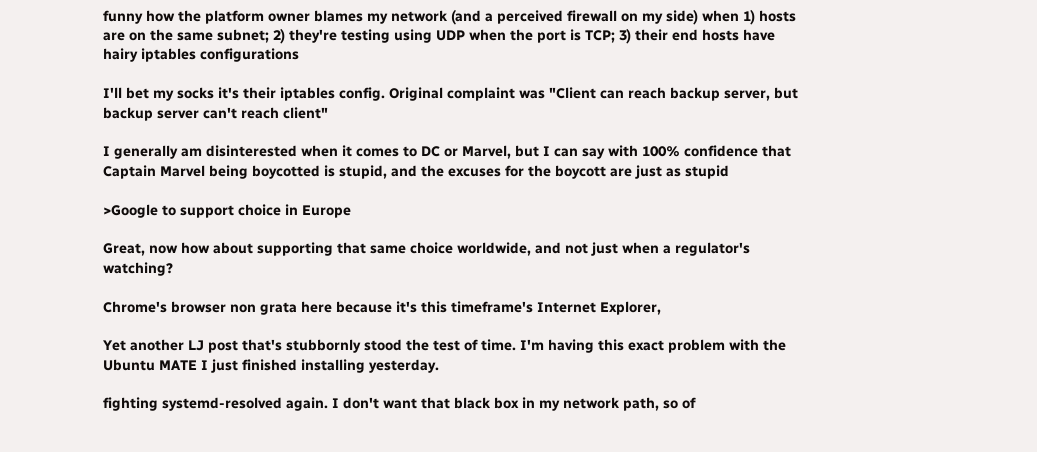funny how the platform owner blames my network (and a perceived firewall on my side) when 1) hosts are on the same subnet; 2) they're testing using UDP when the port is TCP; 3) their end hosts have hairy iptables configurations

I'll bet my socks it's their iptables config. Original complaint was "Client can reach backup server, but backup server can't reach client"

I generally am disinterested when it comes to DC or Marvel, but I can say with 100% confidence that Captain Marvel being boycotted is stupid, and the excuses for the boycott are just as stupid

>Google to support choice in Europe

Great, now how about supporting that same choice worldwide, and not just when a regulator's watching?

Chrome's browser non grata here because it's this timeframe's Internet Explorer,

Yet another LJ post that's stubbornly stood the test of time. I'm having this exact problem with the Ubuntu MATE I just finished installing yesterday.

fighting systemd-resolved again. I don't want that black box in my network path, so of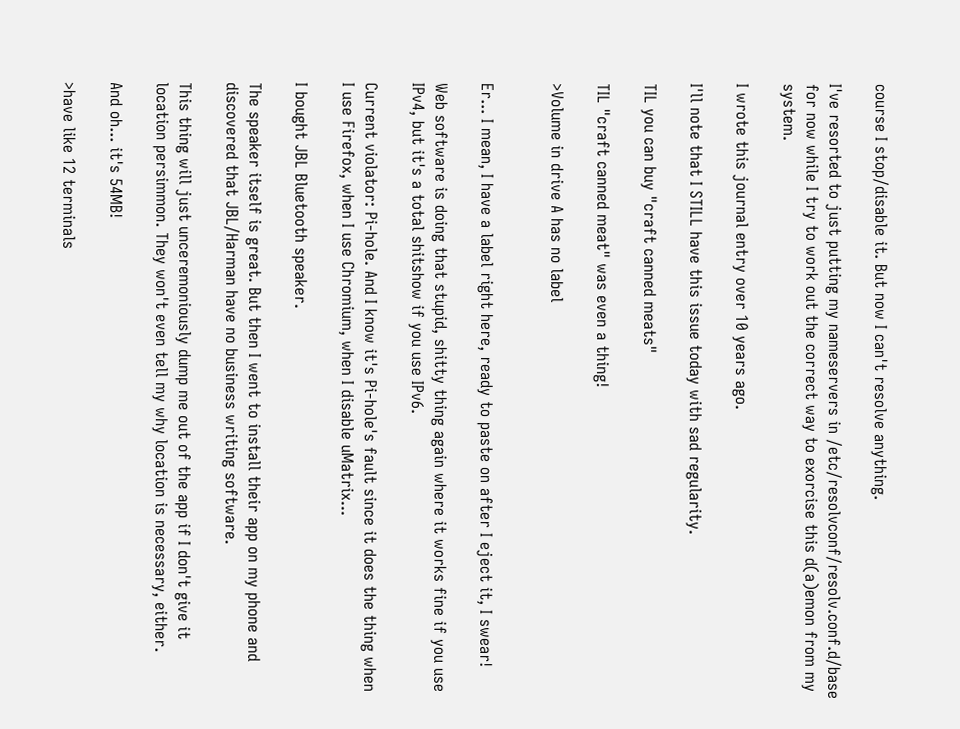course I stop/disable it. But now I can't resolve anything.

I've resorted to just putting my nameservers in /etc/resolvconf/resolv.conf.d/base for now while I try to work out the correct way to exorcise this d(a)emon from my system.

I wrote this journal entry over 10 years ago.

I'll note that I STILL have this issue today with sad regularity.

TIL you can buy "craft canned meats"

TIL "craft canned meat" was even a thing!

>Volume in drive A has no label


Er... I mean, I have a label right here, ready to paste on after I eject it, I swear!

Web software is doing that stupid, shitty thing again where it works fine if you use IPv4, but it's a total shitshow if you use IPv6.

Current violator: Pi-hole. And I know it's Pi-hole's fault since it does the thing when I use Firefox, when I use Chromium, when I disable uMatrix...

I bought JBL Bluetooth speaker.

The speaker itself is great. But then I went to install their app on my phone and discovered that JBL/Harman have no business writing software.

This thing will just unceremoniously dump me out of the app if I don't give it location persimmon. They won't even tell my why location is necessary, either.

And oh... it's 54MB!

>have like 12 terminals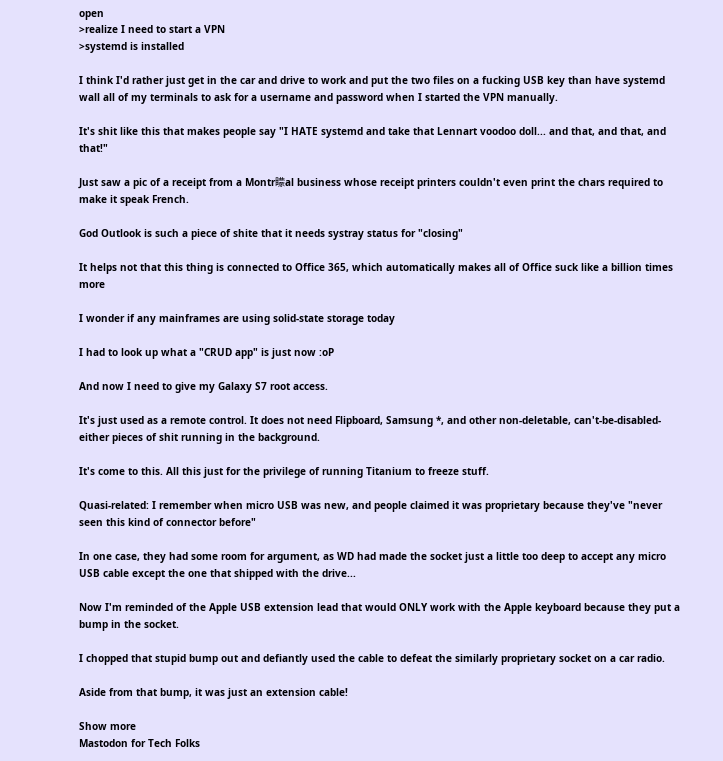open
>realize I need to start a VPN
>systemd is installed

I think I'd rather just get in the car and drive to work and put the two files on a fucking USB key than have systemd wall all of my terminals to ask for a username and password when I started the VPN manually.

It's shit like this that makes people say "I HATE systemd and take that Lennart voodoo doll... and that, and that, and that!"

Just saw a pic of a receipt from a Montr矇al business whose receipt printers couldn't even print the chars required to make it speak French.

God Outlook is such a piece of shite that it needs systray status for "closing"

It helps not that this thing is connected to Office 365, which automatically makes all of Office suck like a billion times more

I wonder if any mainframes are using solid-state storage today

I had to look up what a "CRUD app" is just now :oP

And now I need to give my Galaxy S7 root access.

It's just used as a remote control. It does not need Flipboard, Samsung *, and other non-deletable, can't-be-disabled-either pieces of shit running in the background.

It's come to this. All this just for the privilege of running Titanium to freeze stuff.

Quasi-related: I remember when micro USB was new, and people claimed it was proprietary because they've "never seen this kind of connector before"

In one case, they had some room for argument, as WD had made the socket just a little too deep to accept any micro USB cable except the one that shipped with the drive...

Now I'm reminded of the Apple USB extension lead that would ONLY work with the Apple keyboard because they put a bump in the socket.

I chopped that stupid bump out and defiantly used the cable to defeat the similarly proprietary socket on a car radio.

Aside from that bump, it was just an extension cable!

Show more
Mastodon for Tech Folks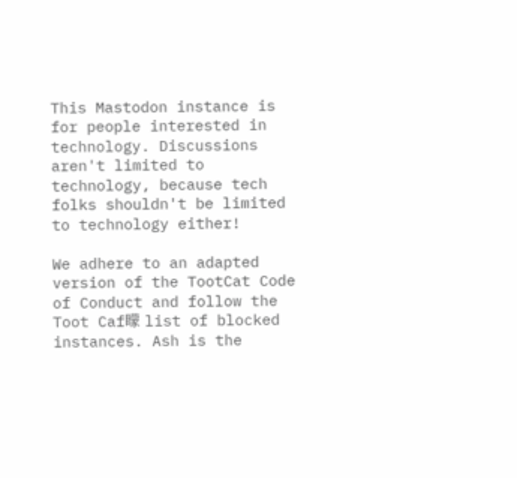This Mastodon instance is for people interested in technology. Discussions aren't limited to technology, because tech folks shouldn't be limited to technology either!

We adhere to an adapted version of the TootCat Code of Conduct and follow the Toot Caf矇 list of blocked instances. Ash is the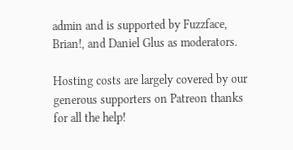admin and is supported by Fuzzface, Brian!, and Daniel Glus as moderators.

Hosting costs are largely covered by our generous supporters on Patreon thanks for all the help!